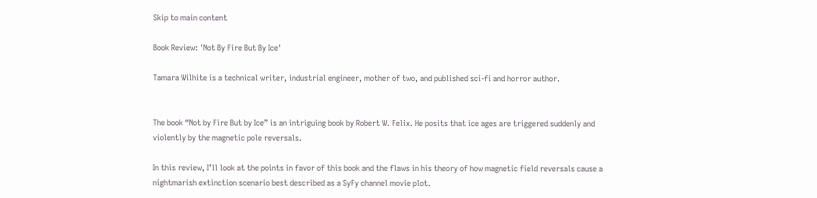Skip to main content

Book Review: 'Not By Fire But By Ice'

Tamara Wilhite is a technical writer, industrial engineer, mother of two, and published sci-fi and horror author.


The book “Not by Fire But by Ice” is an intriguing book by Robert W. Felix. He posits that ice ages are triggered suddenly and violently by the magnetic pole reversals.

In this review, I’ll look at the points in favor of this book and the flaws in his theory of how magnetic field reversals cause a nightmarish extinction scenario best described as a SyFy channel movie plot.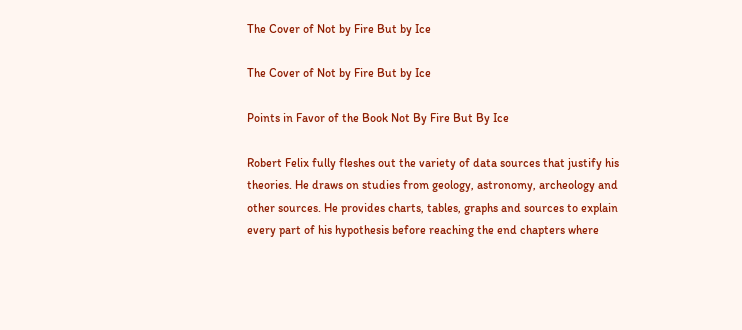The Cover of Not by Fire But by Ice

The Cover of Not by Fire But by Ice

Points in Favor of the Book Not By Fire But By Ice

Robert Felix fully fleshes out the variety of data sources that justify his theories. He draws on studies from geology, astronomy, archeology and other sources. He provides charts, tables, graphs and sources to explain every part of his hypothesis before reaching the end chapters where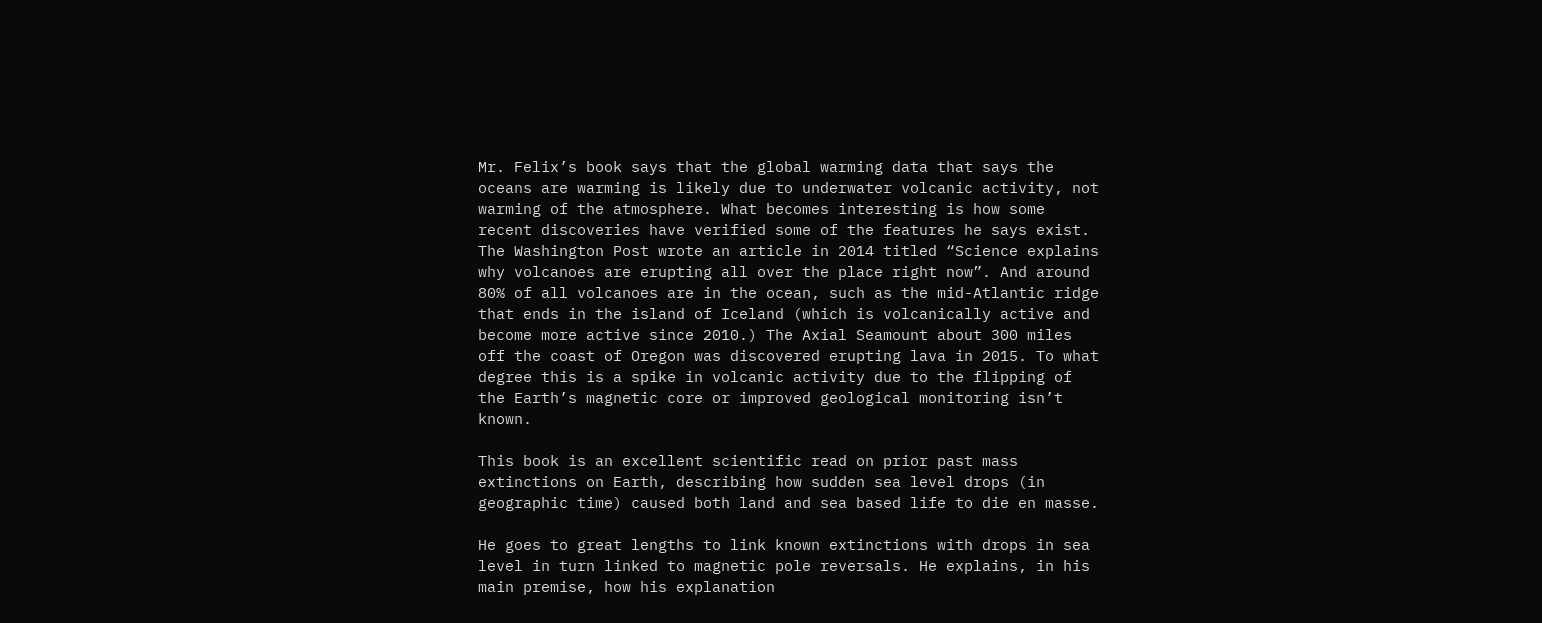Mr. Felix’s book says that the global warming data that says the oceans are warming is likely due to underwater volcanic activity, not warming of the atmosphere. What becomes interesting is how some recent discoveries have verified some of the features he says exist. The Washington Post wrote an article in 2014 titled “Science explains why volcanoes are erupting all over the place right now”. And around 80% of all volcanoes are in the ocean, such as the mid-Atlantic ridge that ends in the island of Iceland (which is volcanically active and become more active since 2010.) The Axial Seamount about 300 miles off the coast of Oregon was discovered erupting lava in 2015. To what degree this is a spike in volcanic activity due to the flipping of the Earth’s magnetic core or improved geological monitoring isn’t known.

This book is an excellent scientific read on prior past mass extinctions on Earth, describing how sudden sea level drops (in geographic time) caused both land and sea based life to die en masse.

He goes to great lengths to link known extinctions with drops in sea level in turn linked to magnetic pole reversals. He explains, in his main premise, how his explanation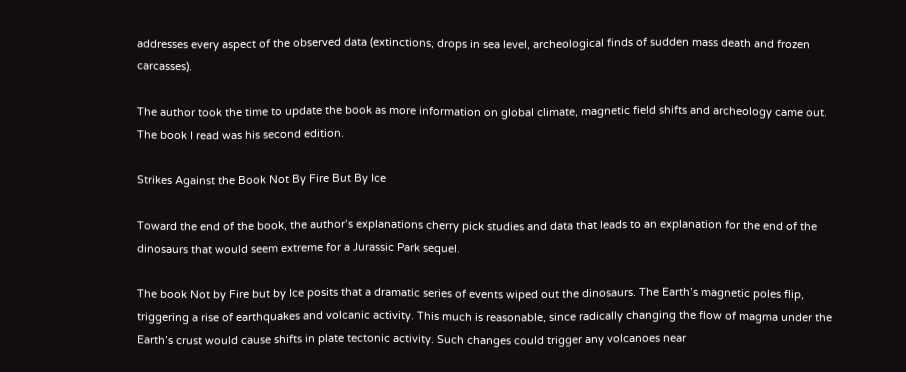addresses every aspect of the observed data (extinctions, drops in sea level, archeological finds of sudden mass death and frozen carcasses).

The author took the time to update the book as more information on global climate, magnetic field shifts and archeology came out. The book I read was his second edition.

Strikes Against the Book Not By Fire But By Ice

Toward the end of the book, the author’s explanations cherry pick studies and data that leads to an explanation for the end of the dinosaurs that would seem extreme for a Jurassic Park sequel.

The book Not by Fire but by Ice posits that a dramatic series of events wiped out the dinosaurs. The Earth’s magnetic poles flip, triggering a rise of earthquakes and volcanic activity. This much is reasonable, since radically changing the flow of magma under the Earth’s crust would cause shifts in plate tectonic activity. Such changes could trigger any volcanoes near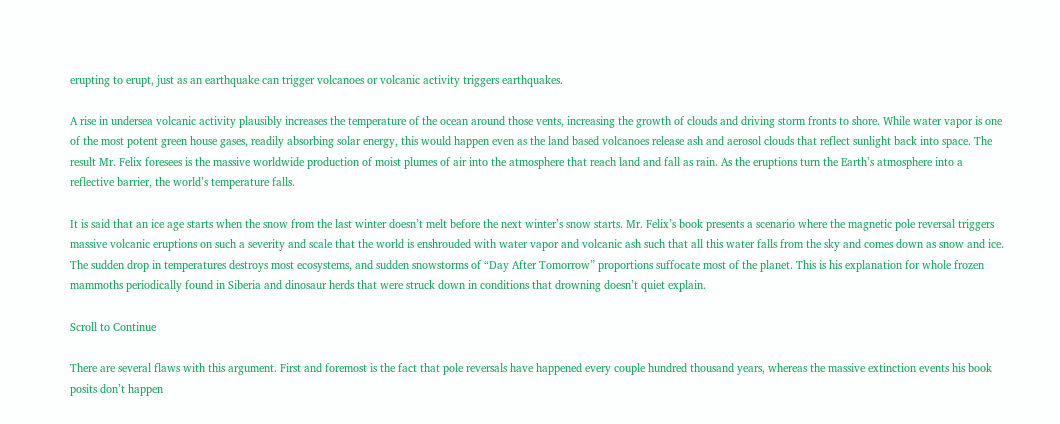erupting to erupt, just as an earthquake can trigger volcanoes or volcanic activity triggers earthquakes.

A rise in undersea volcanic activity plausibly increases the temperature of the ocean around those vents, increasing the growth of clouds and driving storm fronts to shore. While water vapor is one of the most potent green house gases, readily absorbing solar energy, this would happen even as the land based volcanoes release ash and aerosol clouds that reflect sunlight back into space. The result Mr. Felix foresees is the massive worldwide production of moist plumes of air into the atmosphere that reach land and fall as rain. As the eruptions turn the Earth’s atmosphere into a reflective barrier, the world’s temperature falls.

It is said that an ice age starts when the snow from the last winter doesn’t melt before the next winter’s snow starts. Mr. Felix’s book presents a scenario where the magnetic pole reversal triggers massive volcanic eruptions on such a severity and scale that the world is enshrouded with water vapor and volcanic ash such that all this water falls from the sky and comes down as snow and ice. The sudden drop in temperatures destroys most ecosystems, and sudden snowstorms of “Day After Tomorrow” proportions suffocate most of the planet. This is his explanation for whole frozen mammoths periodically found in Siberia and dinosaur herds that were struck down in conditions that drowning doesn’t quiet explain.

Scroll to Continue

There are several flaws with this argument. First and foremost is the fact that pole reversals have happened every couple hundred thousand years, whereas the massive extinction events his book posits don’t happen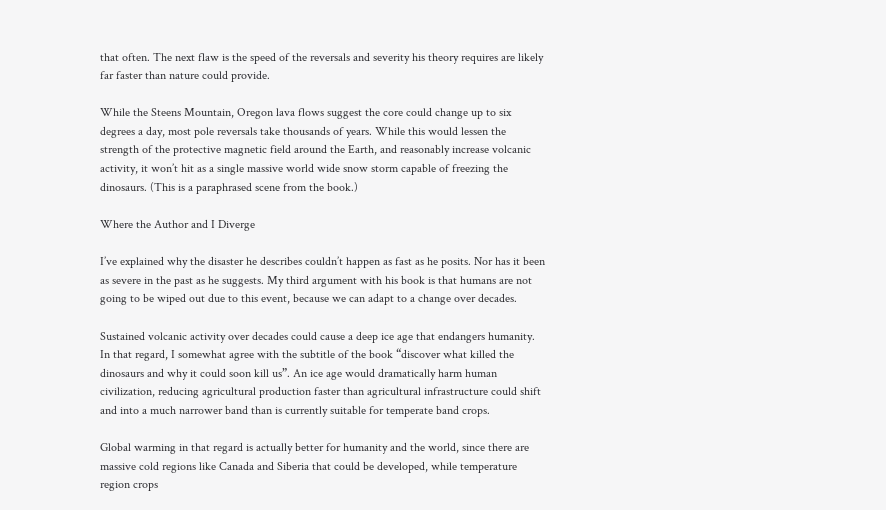that often. The next flaw is the speed of the reversals and severity his theory requires are likely far faster than nature could provide.

While the Steens Mountain, Oregon lava flows suggest the core could change up to six degrees a day, most pole reversals take thousands of years. While this would lessen the strength of the protective magnetic field around the Earth, and reasonably increase volcanic activity, it won’t hit as a single massive world wide snow storm capable of freezing the dinosaurs. (This is a paraphrased scene from the book.)

Where the Author and I Diverge

I’ve explained why the disaster he describes couldn’t happen as fast as he posits. Nor has it been as severe in the past as he suggests. My third argument with his book is that humans are not going to be wiped out due to this event, because we can adapt to a change over decades.

Sustained volcanic activity over decades could cause a deep ice age that endangers humanity. In that regard, I somewhat agree with the subtitle of the book “discover what killed the dinosaurs and why it could soon kill us”. An ice age would dramatically harm human civilization, reducing agricultural production faster than agricultural infrastructure could shift and into a much narrower band than is currently suitable for temperate band crops.

Global warming in that regard is actually better for humanity and the world, since there are massive cold regions like Canada and Siberia that could be developed, while temperature region crops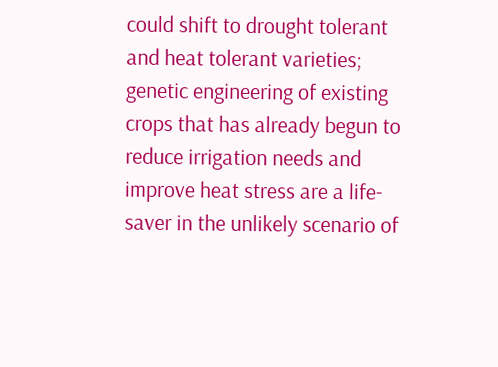could shift to drought tolerant and heat tolerant varieties; genetic engineering of existing crops that has already begun to reduce irrigation needs and improve heat stress are a life-saver in the unlikely scenario of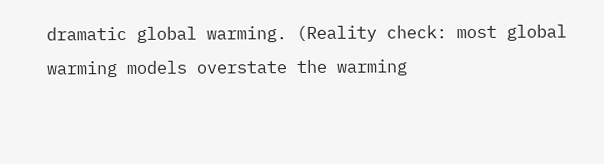dramatic global warming. (Reality check: most global warming models overstate the warming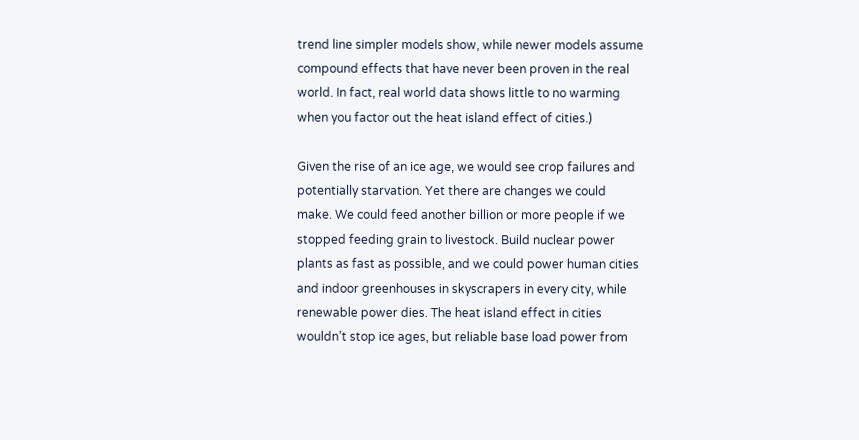trend line simpler models show, while newer models assume compound effects that have never been proven in the real world. In fact, real world data shows little to no warming when you factor out the heat island effect of cities.)

Given the rise of an ice age, we would see crop failures and potentially starvation. Yet there are changes we could make. We could feed another billion or more people if we stopped feeding grain to livestock. Build nuclear power plants as fast as possible, and we could power human cities and indoor greenhouses in skyscrapers in every city, while renewable power dies. The heat island effect in cities wouldn’t stop ice ages, but reliable base load power from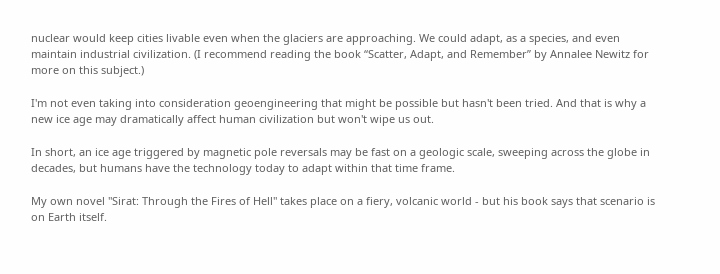nuclear would keep cities livable even when the glaciers are approaching. We could adapt, as a species, and even maintain industrial civilization. (I recommend reading the book “Scatter, Adapt, and Remember” by Annalee Newitz for more on this subject.)

I'm not even taking into consideration geoengineering that might be possible but hasn't been tried. And that is why a new ice age may dramatically affect human civilization but won't wipe us out.

In short, an ice age triggered by magnetic pole reversals may be fast on a geologic scale, sweeping across the globe in decades, but humans have the technology today to adapt within that time frame.

My own novel "Sirat: Through the Fires of Hell" takes place on a fiery, volcanic world - but his book says that scenario is on Earth itself.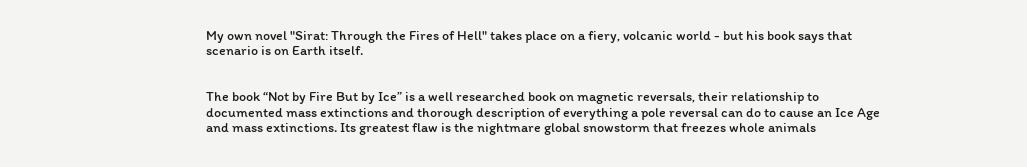My own novel "Sirat: Through the Fires of Hell" takes place on a fiery, volcanic world - but his book says that scenario is on Earth itself.


The book “Not by Fire But by Ice” is a well researched book on magnetic reversals, their relationship to documented mass extinctions and thorough description of everything a pole reversal can do to cause an Ice Age and mass extinctions. Its greatest flaw is the nightmare global snowstorm that freezes whole animals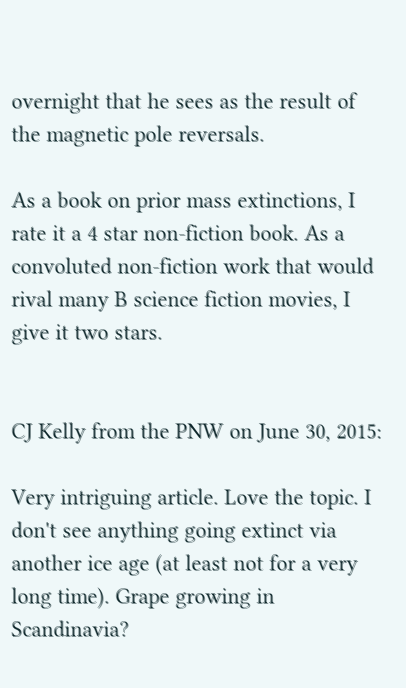overnight that he sees as the result of the magnetic pole reversals.

As a book on prior mass extinctions, I rate it a 4 star non-fiction book. As a convoluted non-fiction work that would rival many B science fiction movies, I give it two stars.


CJ Kelly from the PNW on June 30, 2015:

Very intriguing article. Love the topic. I don't see anything going extinct via another ice age (at least not for a very long time). Grape growing in Scandinavia?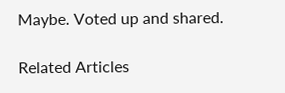Maybe. Voted up and shared.

Related Articles